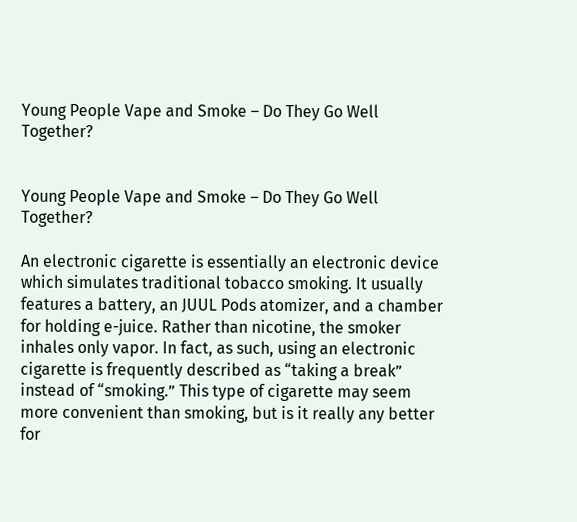Young People Vape and Smoke – Do They Go Well Together?


Young People Vape and Smoke – Do They Go Well Together?

An electronic cigarette is essentially an electronic device which simulates traditional tobacco smoking. It usually features a battery, an JUUL Pods atomizer, and a chamber for holding e-juice. Rather than nicotine, the smoker inhales only vapor. In fact, as such, using an electronic cigarette is frequently described as “taking a break” instead of “smoking.” This type of cigarette may seem more convenient than smoking, but is it really any better for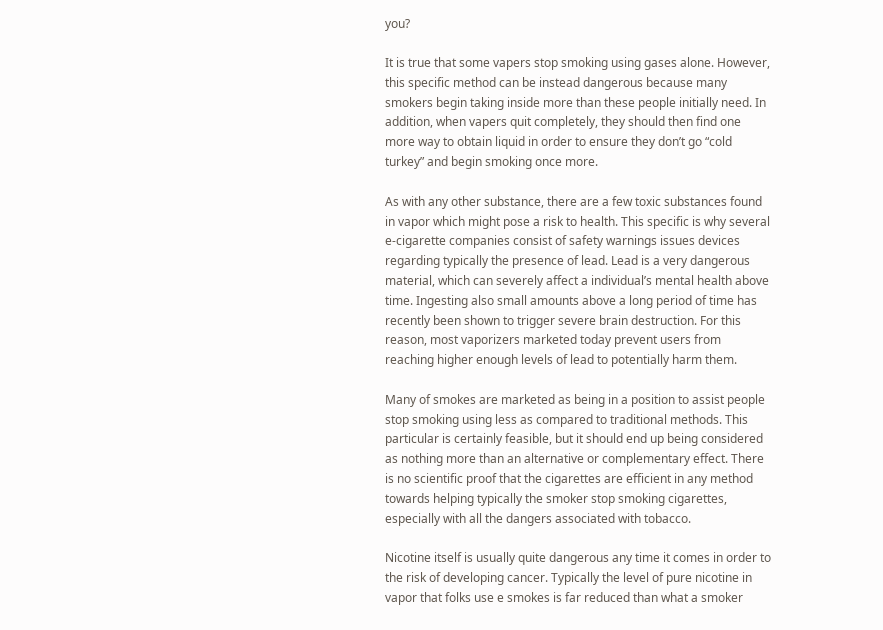you?

It is true that some vapers stop smoking using gases alone. However, this specific method can be instead dangerous because many smokers begin taking inside more than these people initially need. In addition, when vapers quit completely, they should then find one more way to obtain liquid in order to ensure they don’t go “cold turkey” and begin smoking once more.

As with any other substance, there are a few toxic substances found in vapor which might pose a risk to health. This specific is why several e-cigarette companies consist of safety warnings issues devices regarding typically the presence of lead. Lead is a very dangerous material, which can severely affect a individual’s mental health above time. Ingesting also small amounts above a long period of time has recently been shown to trigger severe brain destruction. For this reason, most vaporizers marketed today prevent users from reaching higher enough levels of lead to potentially harm them.

Many of smokes are marketed as being in a position to assist people stop smoking using less as compared to traditional methods. This particular is certainly feasible, but it should end up being considered as nothing more than an alternative or complementary effect. There is no scientific proof that the cigarettes are efficient in any method towards helping typically the smoker stop smoking cigarettes, especially with all the dangers associated with tobacco.

Nicotine itself is usually quite dangerous any time it comes in order to the risk of developing cancer. Typically the level of pure nicotine in vapor that folks use e smokes is far reduced than what a smoker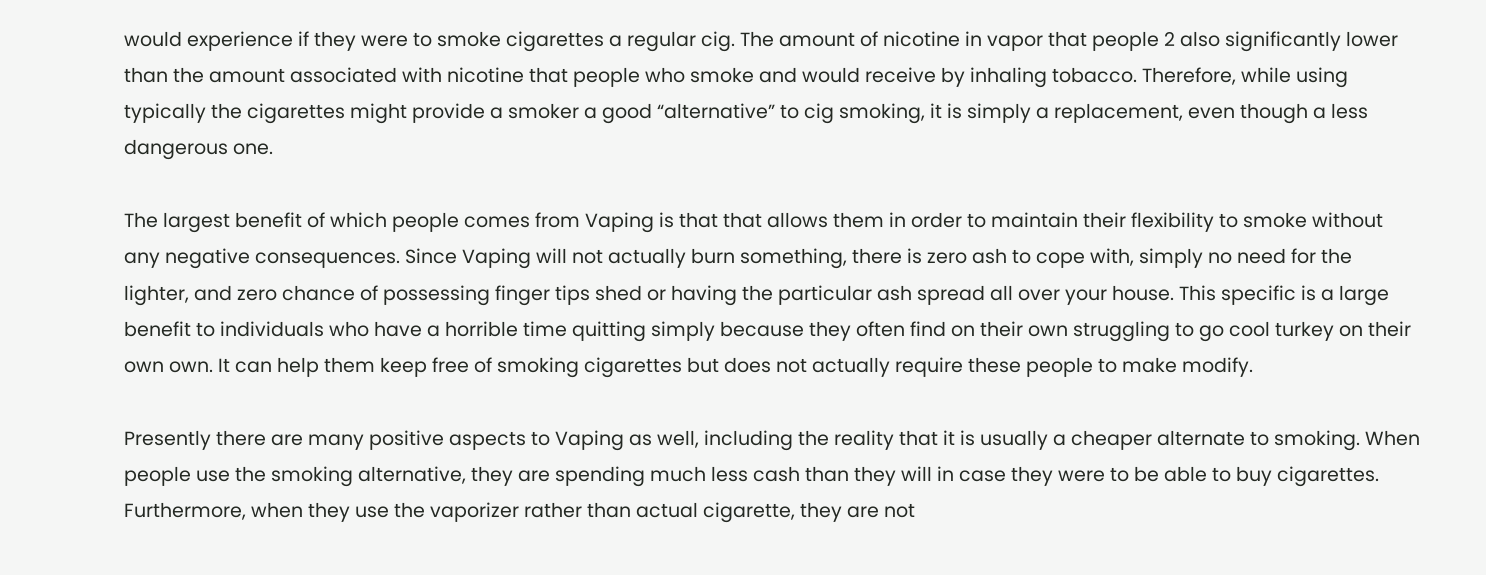would experience if they were to smoke cigarettes a regular cig. The amount of nicotine in vapor that people 2 also significantly lower than the amount associated with nicotine that people who smoke and would receive by inhaling tobacco. Therefore, while using typically the cigarettes might provide a smoker a good “alternative” to cig smoking, it is simply a replacement, even though a less dangerous one.

The largest benefit of which people comes from Vaping is that that allows them in order to maintain their flexibility to smoke without any negative consequences. Since Vaping will not actually burn something, there is zero ash to cope with, simply no need for the lighter, and zero chance of possessing finger tips shed or having the particular ash spread all over your house. This specific is a large benefit to individuals who have a horrible time quitting simply because they often find on their own struggling to go cool turkey on their own own. It can help them keep free of smoking cigarettes but does not actually require these people to make modify.

Presently there are many positive aspects to Vaping as well, including the reality that it is usually a cheaper alternate to smoking. When people use the smoking alternative, they are spending much less cash than they will in case they were to be able to buy cigarettes. Furthermore, when they use the vaporizer rather than actual cigarette, they are not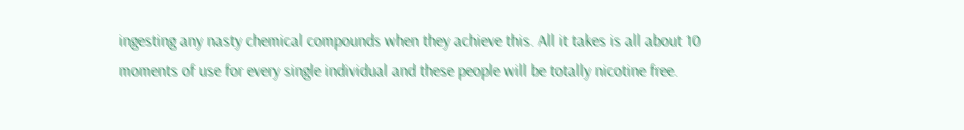ingesting any nasty chemical compounds when they achieve this. All it takes is all about 10 moments of use for every single individual and these people will be totally nicotine free.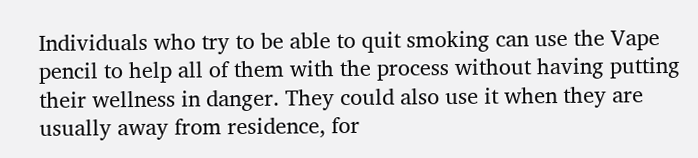Individuals who try to be able to quit smoking can use the Vape pencil to help all of them with the process without having putting their wellness in danger. They could also use it when they are usually away from residence, for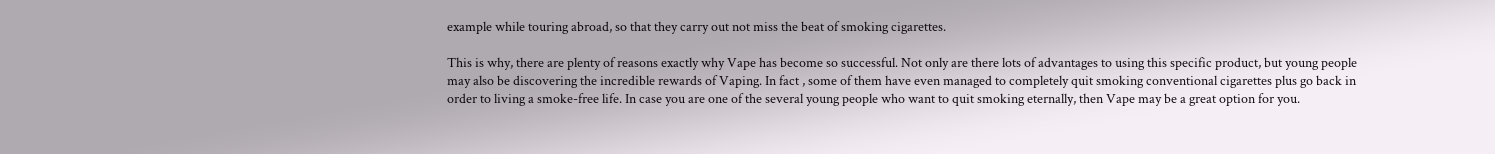example while touring abroad, so that they carry out not miss the beat of smoking cigarettes.

This is why, there are plenty of reasons exactly why Vape has become so successful. Not only are there lots of advantages to using this specific product, but young people may also be discovering the incredible rewards of Vaping. In fact , some of them have even managed to completely quit smoking conventional cigarettes plus go back in order to living a smoke-free life. In case you are one of the several young people who want to quit smoking eternally, then Vape may be a great option for you.